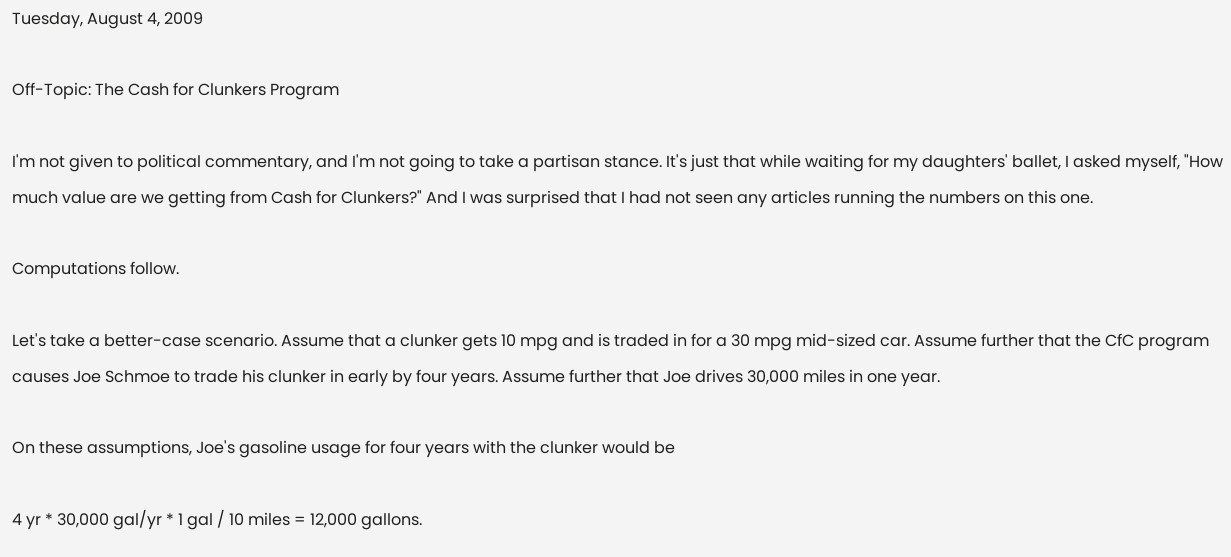Tuesday, August 4, 2009

Off-Topic: The Cash for Clunkers Program

I'm not given to political commentary, and I'm not going to take a partisan stance. It's just that while waiting for my daughters' ballet, I asked myself, "How much value are we getting from Cash for Clunkers?" And I was surprised that I had not seen any articles running the numbers on this one.

Computations follow.

Let's take a better-case scenario. Assume that a clunker gets 10 mpg and is traded in for a 30 mpg mid-sized car. Assume further that the CfC program causes Joe Schmoe to trade his clunker in early by four years. Assume further that Joe drives 30,000 miles in one year.

On these assumptions, Joe's gasoline usage for four years with the clunker would be

4 yr * 30,000 gal/yr * 1 gal / 10 miles = 12,000 gallons.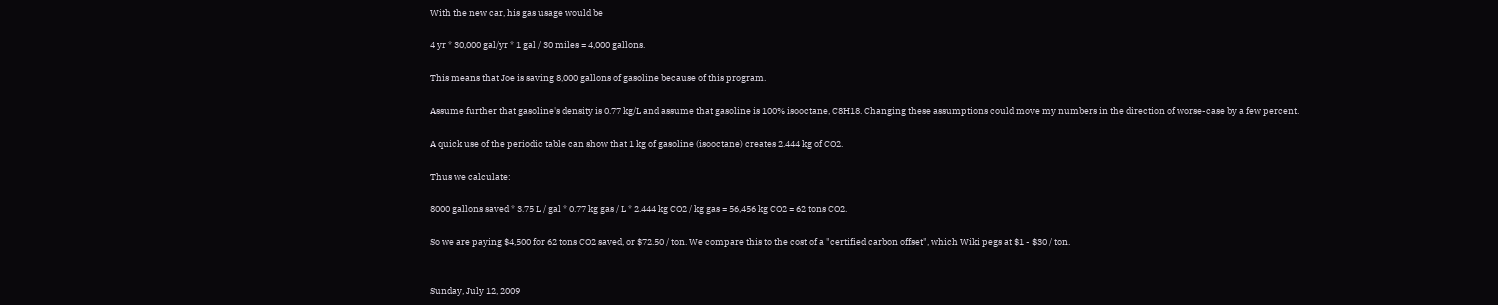With the new car, his gas usage would be

4 yr * 30,000 gal/yr * 1 gal / 30 miles = 4,000 gallons.

This means that Joe is saving 8,000 gallons of gasoline because of this program.

Assume further that gasoline's density is 0.77 kg/L and assume that gasoline is 100% isooctane, C8H18. Changing these assumptions could move my numbers in the direction of worse-case by a few percent.

A quick use of the periodic table can show that 1 kg of gasoline (isooctane) creates 2.444 kg of CO2.

Thus we calculate:

8000 gallons saved * 3.75 L / gal * 0.77 kg gas / L * 2.444 kg CO2 / kg gas = 56,456 kg CO2 = 62 tons CO2.

So we are paying $4,500 for 62 tons CO2 saved, or $72.50 / ton. We compare this to the cost of a "certified carbon offset", which Wiki pegs at $1 - $30 / ton.


Sunday, July 12, 2009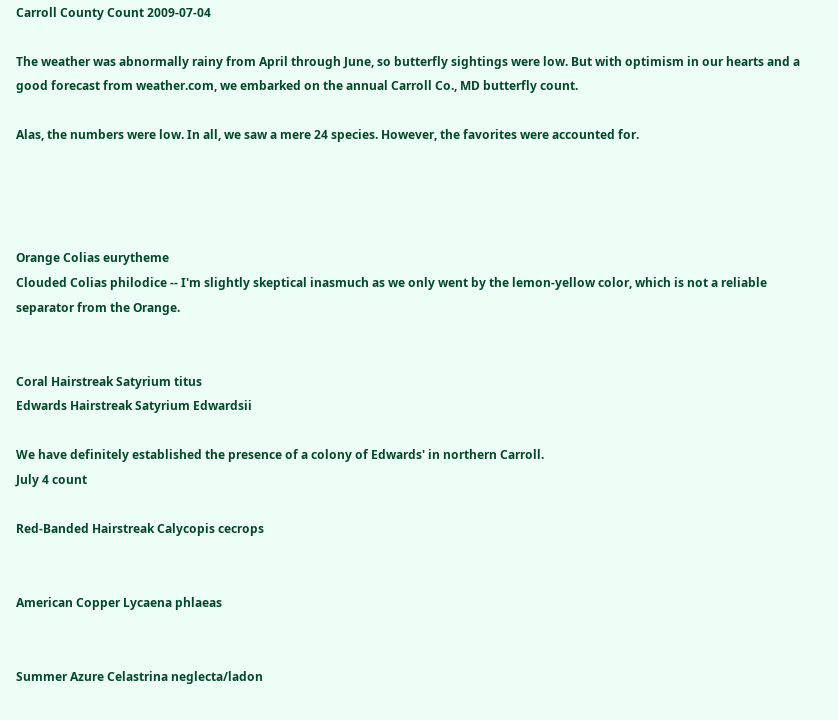Carroll County Count 2009-07-04

The weather was abnormally rainy from April through June, so butterfly sightings were low. But with optimism in our hearts and a good forecast from weather.com, we embarked on the annual Carroll Co., MD butterfly count.

Alas, the numbers were low. In all, we saw a mere 24 species. However, the favorites were accounted for.




Orange Colias eurytheme
Clouded Colias philodice -- I'm slightly skeptical inasmuch as we only went by the lemon-yellow color, which is not a reliable separator from the Orange.


Coral Hairstreak Satyrium titus
Edwards Hairstreak Satyrium Edwardsii

We have definitely established the presence of a colony of Edwards' in northern Carroll.
July 4 count

Red-Banded Hairstreak Calycopis cecrops


American Copper Lycaena phlaeas


Summer Azure Celastrina neglecta/ladon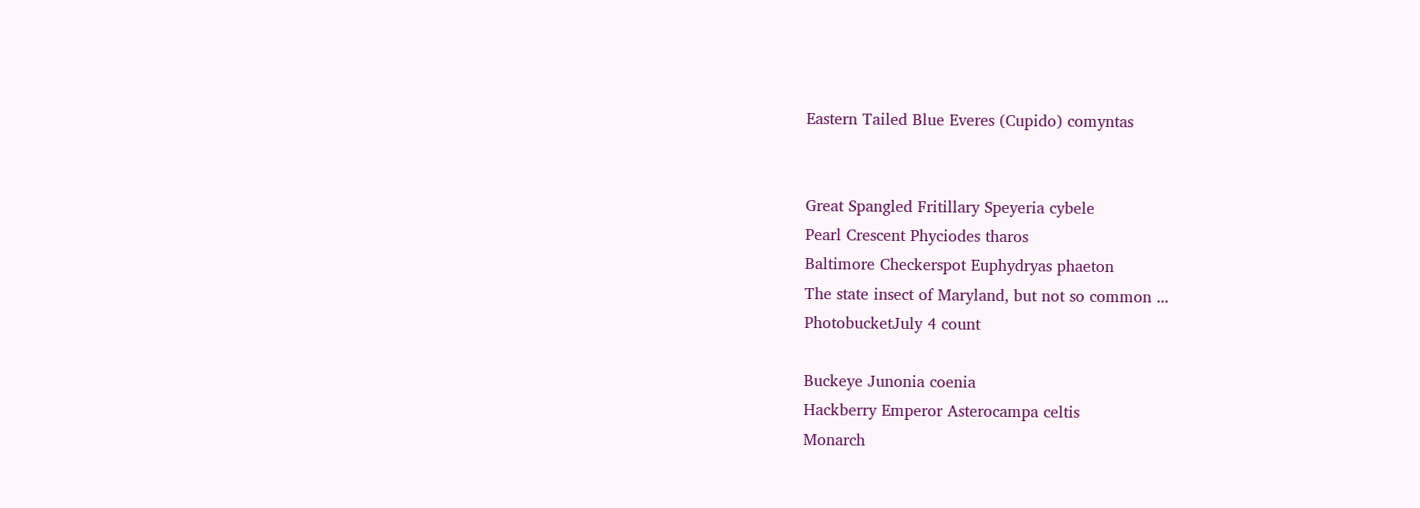Eastern Tailed Blue Everes (Cupido) comyntas


Great Spangled Fritillary Speyeria cybele
Pearl Crescent Phyciodes tharos
Baltimore Checkerspot Euphydryas phaeton
The state insect of Maryland, but not so common ...
PhotobucketJuly 4 count

Buckeye Junonia coenia
Hackberry Emperor Asterocampa celtis
Monarch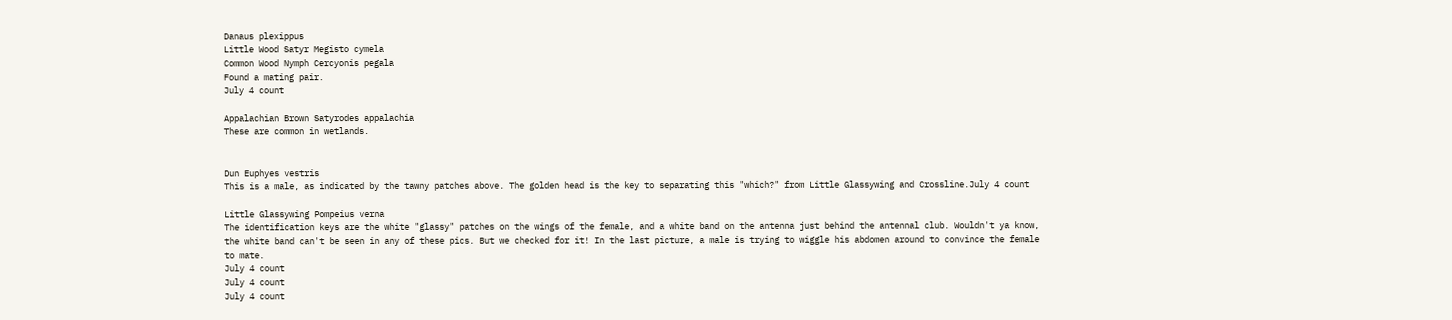Danaus plexippus
Little Wood Satyr Megisto cymela
Common Wood Nymph Cercyonis pegala
Found a mating pair.
July 4 count

Appalachian Brown Satyrodes appalachia
These are common in wetlands.


Dun Euphyes vestris
This is a male, as indicated by the tawny patches above. The golden head is the key to separating this "which?" from Little Glassywing and Crossline.July 4 count

Little Glassywing Pompeius verna
The identification keys are the white "glassy" patches on the wings of the female, and a white band on the antenna just behind the antennal club. Wouldn't ya know, the white band can't be seen in any of these pics. But we checked for it! In the last picture, a male is trying to wiggle his abdomen around to convince the female to mate.
July 4 count
July 4 count
July 4 count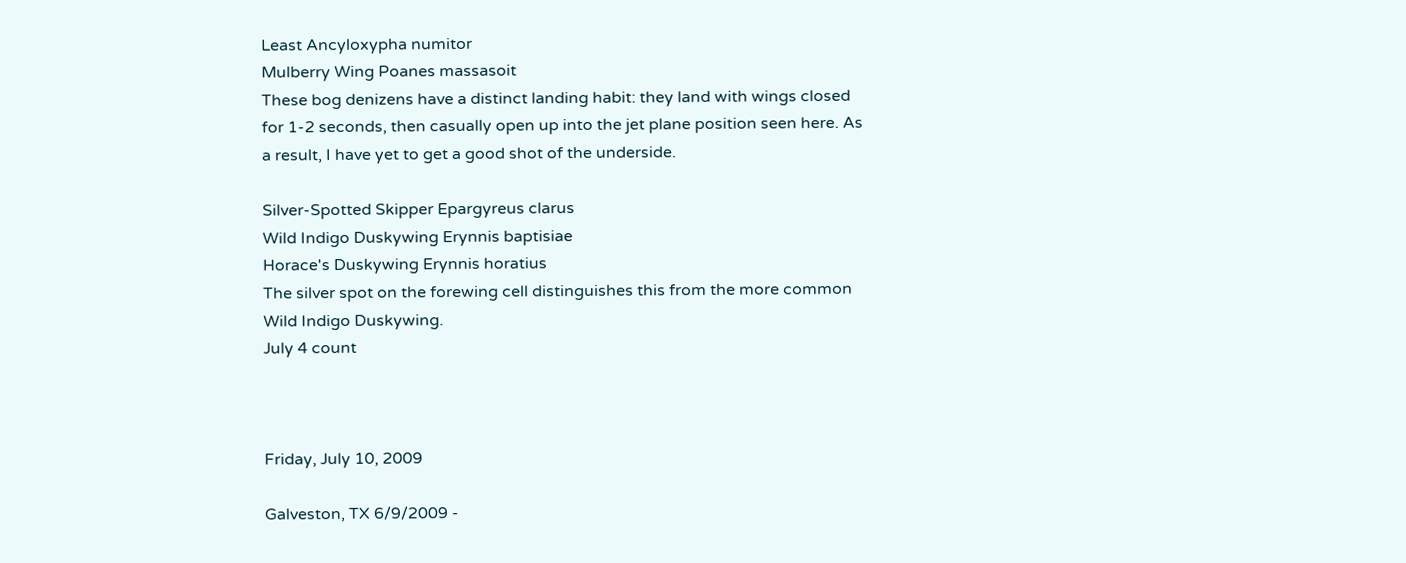Least Ancyloxypha numitor
Mulberry Wing Poanes massasoit
These bog denizens have a distinct landing habit: they land with wings closed for 1-2 seconds, then casually open up into the jet plane position seen here. As a result, I have yet to get a good shot of the underside.

Silver-Spotted Skipper Epargyreus clarus
Wild Indigo Duskywing Erynnis baptisiae
Horace's Duskywing Erynnis horatius
The silver spot on the forewing cell distinguishes this from the more common Wild Indigo Duskywing.
July 4 count



Friday, July 10, 2009

Galveston, TX 6/9/2009 -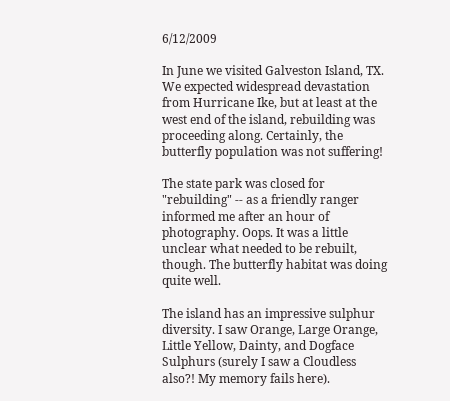6/12/2009

In June we visited Galveston Island, TX. We expected widespread devastation from Hurricane Ike, but at least at the west end of the island, rebuilding was proceeding along. Certainly, the butterfly population was not suffering!

The state park was closed for "rebuilding" -- as a friendly ranger informed me after an hour of photography. Oops. It was a little unclear what needed to be rebuilt, though. The butterfly habitat was doing quite well.

The island has an impressive sulphur diversity. I saw Orange, Large Orange, Little Yellow, Dainty, and Dogface Sulphurs (surely I saw a Cloudless also?! My memory fails here).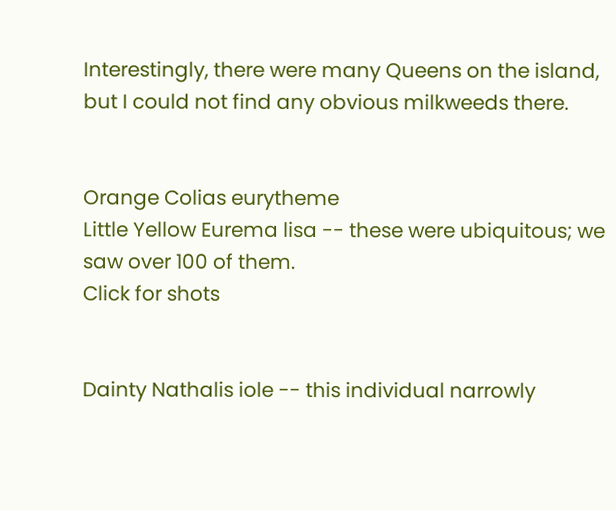Interestingly, there were many Queens on the island, but I could not find any obvious milkweeds there.


Orange Colias eurytheme
Little Yellow Eurema lisa -- these were ubiquitous; we saw over 100 of them.
Click for shots


Dainty Nathalis iole -- this individual narrowly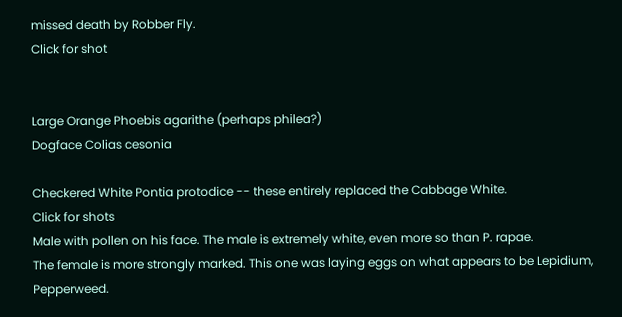missed death by Robber Fly.
Click for shot


Large Orange Phoebis agarithe (perhaps philea?)
Dogface Colias cesonia

Checkered White Pontia protodice -- these entirely replaced the Cabbage White.
Click for shots
Male with pollen on his face. The male is extremely white, even more so than P. rapae.
The female is more strongly marked. This one was laying eggs on what appears to be Lepidium, Pepperweed.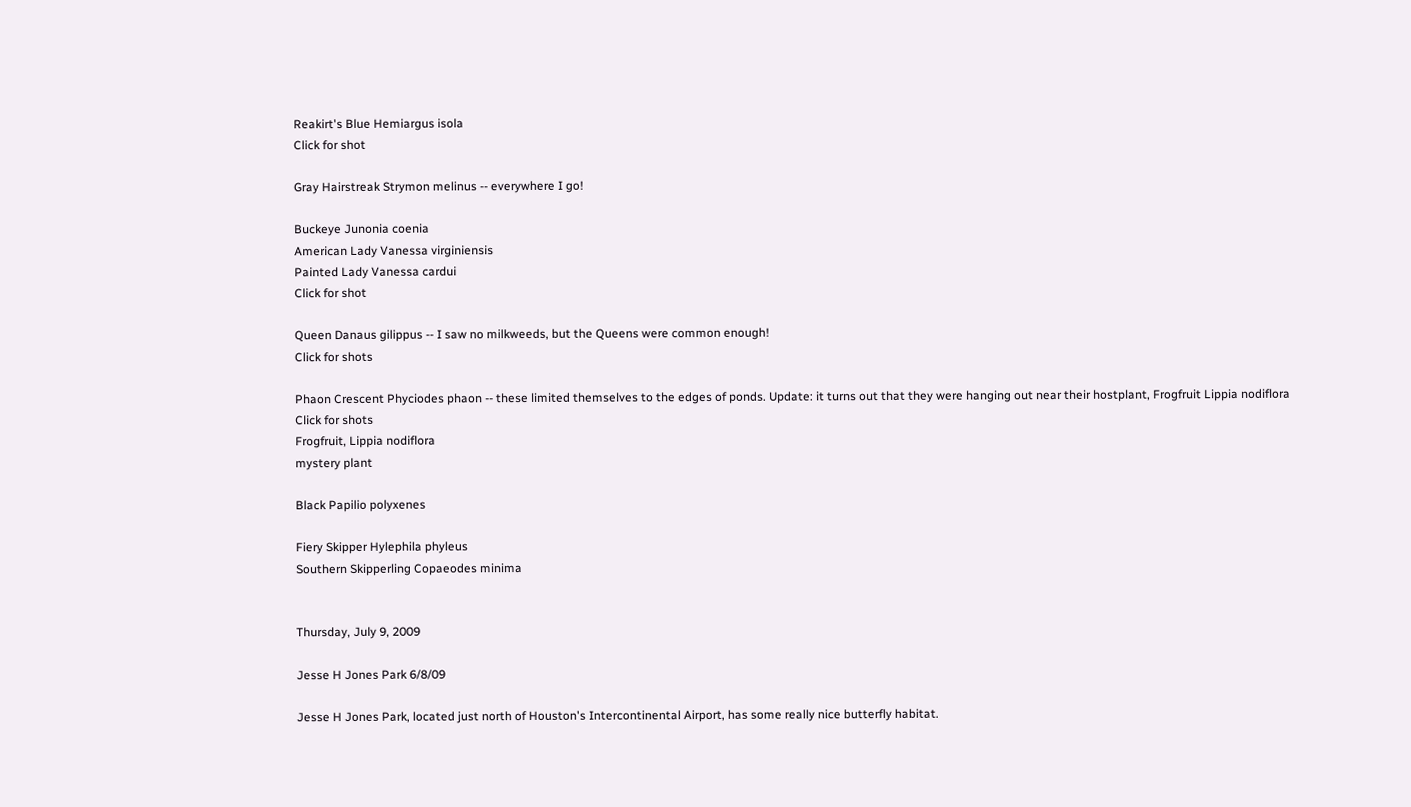Reakirt's Blue Hemiargus isola
Click for shot

Gray Hairstreak Strymon melinus -- everywhere I go!

Buckeye Junonia coenia
American Lady Vanessa virginiensis
Painted Lady Vanessa cardui
Click for shot

Queen Danaus gilippus -- I saw no milkweeds, but the Queens were common enough!
Click for shots

Phaon Crescent Phyciodes phaon -- these limited themselves to the edges of ponds. Update: it turns out that they were hanging out near their hostplant, Frogfruit Lippia nodiflora
Click for shots
Frogfruit, Lippia nodiflora
mystery plant

Black Papilio polyxenes

Fiery Skipper Hylephila phyleus
Southern Skipperling Copaeodes minima


Thursday, July 9, 2009

Jesse H Jones Park 6/8/09

Jesse H Jones Park, located just north of Houston's Intercontinental Airport, has some really nice butterfly habitat.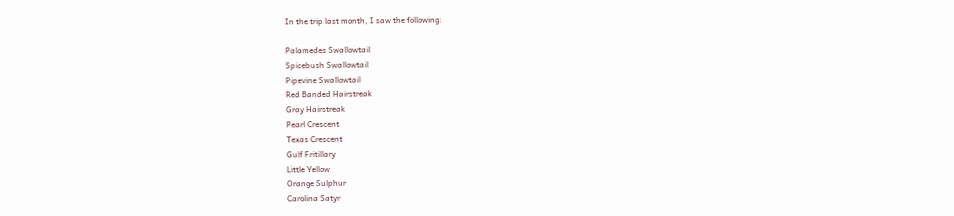In the trip last month, I saw the following:

Palamedes Swallowtail
Spicebush Swallowtail
Pipevine Swallowtail
Red Banded Hairstreak
Gray Hairstreak
Pearl Crescent
Texas Crescent
Gulf Fritillary
Little Yellow
Orange Sulphur
Carolina Satyr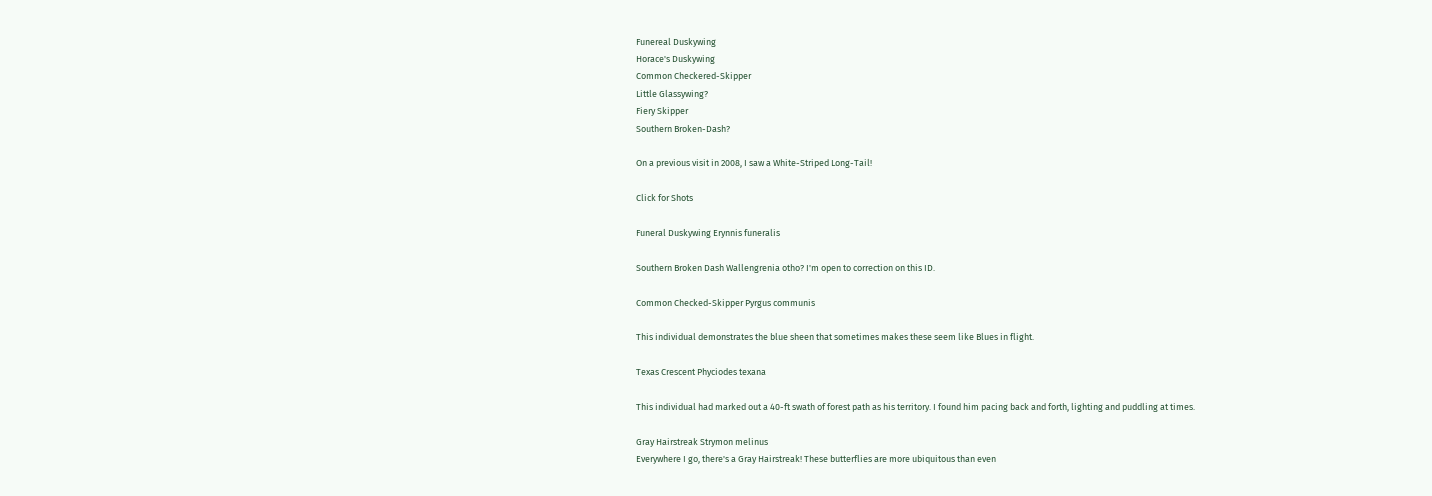Funereal Duskywing
Horace's Duskywing
Common Checkered-Skipper
Little Glassywing?
Fiery Skipper
Southern Broken-Dash?

On a previous visit in 2008, I saw a White-Striped Long-Tail!

Click for Shots

Funeral Duskywing Erynnis funeralis

Southern Broken Dash Wallengrenia otho? I'm open to correction on this ID.

Common Checked-Skipper Pyrgus communis

This individual demonstrates the blue sheen that sometimes makes these seem like Blues in flight.

Texas Crescent Phyciodes texana

This individual had marked out a 40-ft swath of forest path as his territory. I found him pacing back and forth, lighting and puddling at times.

Gray Hairstreak Strymon melinus
Everywhere I go, there's a Gray Hairstreak! These butterflies are more ubiquitous than even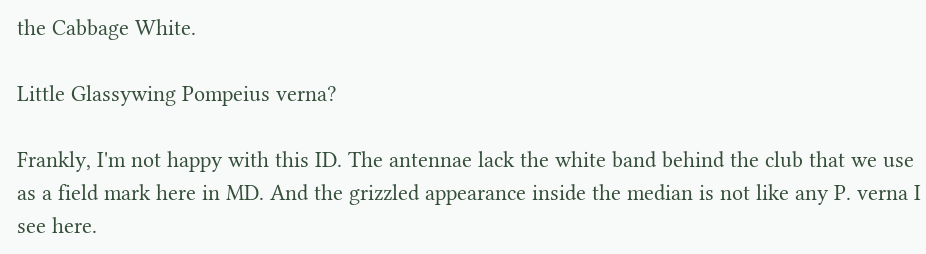the Cabbage White.

Little Glassywing Pompeius verna?

Frankly, I'm not happy with this ID. The antennae lack the white band behind the club that we use as a field mark here in MD. And the grizzled appearance inside the median is not like any P. verna I see here.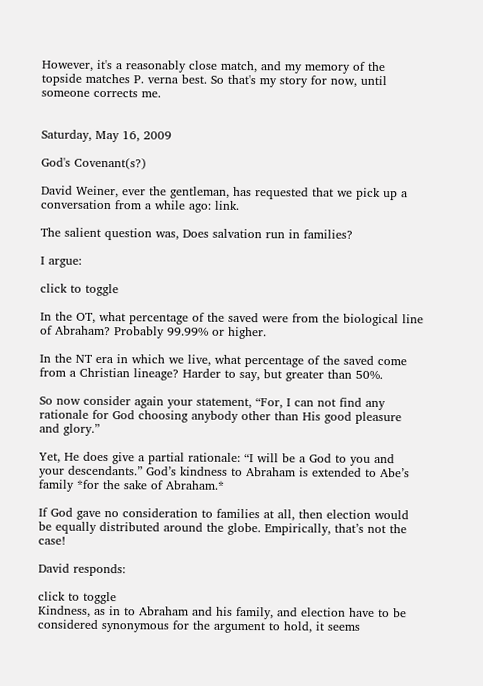However, it's a reasonably close match, and my memory of the topside matches P. verna best. So that's my story for now, until someone corrects me.


Saturday, May 16, 2009

God's Covenant(s?)

David Weiner, ever the gentleman, has requested that we pick up a conversation from a while ago: link.

The salient question was, Does salvation run in families?

I argue:

click to toggle

In the OT, what percentage of the saved were from the biological line of Abraham? Probably 99.99% or higher.

In the NT era in which we live, what percentage of the saved come from a Christian lineage? Harder to say, but greater than 50%.

So now consider again your statement, “For, I can not find any rationale for God choosing anybody other than His good pleasure and glory.”

Yet, He does give a partial rationale: “I will be a God to you and your descendants.” God’s kindness to Abraham is extended to Abe’s family *for the sake of Abraham.*

If God gave no consideration to families at all, then election would be equally distributed around the globe. Empirically, that’s not the case!

David responds:

click to toggle
Kindness, as in to Abraham and his family, and election have to be considered synonymous for the argument to hold, it seems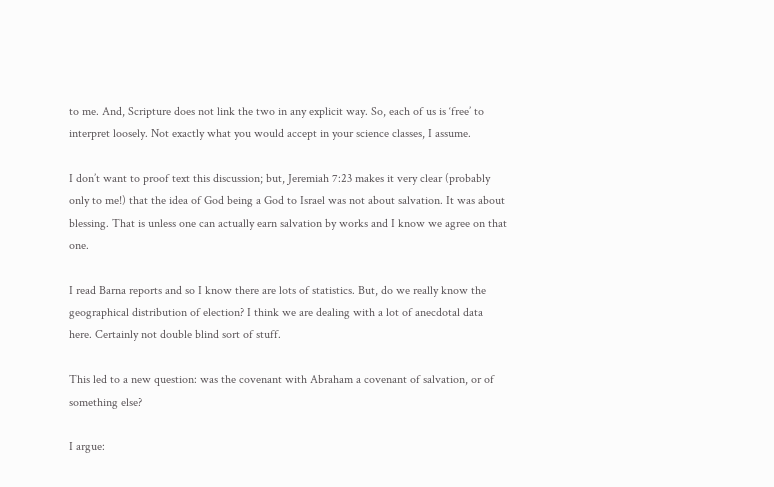to me. And, Scripture does not link the two in any explicit way. So, each of us is ‘free’ to interpret loosely. Not exactly what you would accept in your science classes, I assume.

I don’t want to proof text this discussion; but, Jeremiah 7:23 makes it very clear (probably only to me!) that the idea of God being a God to Israel was not about salvation. It was about blessing. That is unless one can actually earn salvation by works and I know we agree on that one.

I read Barna reports and so I know there are lots of statistics. But, do we really know the geographical distribution of election? I think we are dealing with a lot of anecdotal data here. Certainly not double blind sort of stuff.

This led to a new question: was the covenant with Abraham a covenant of salvation, or of something else?

I argue: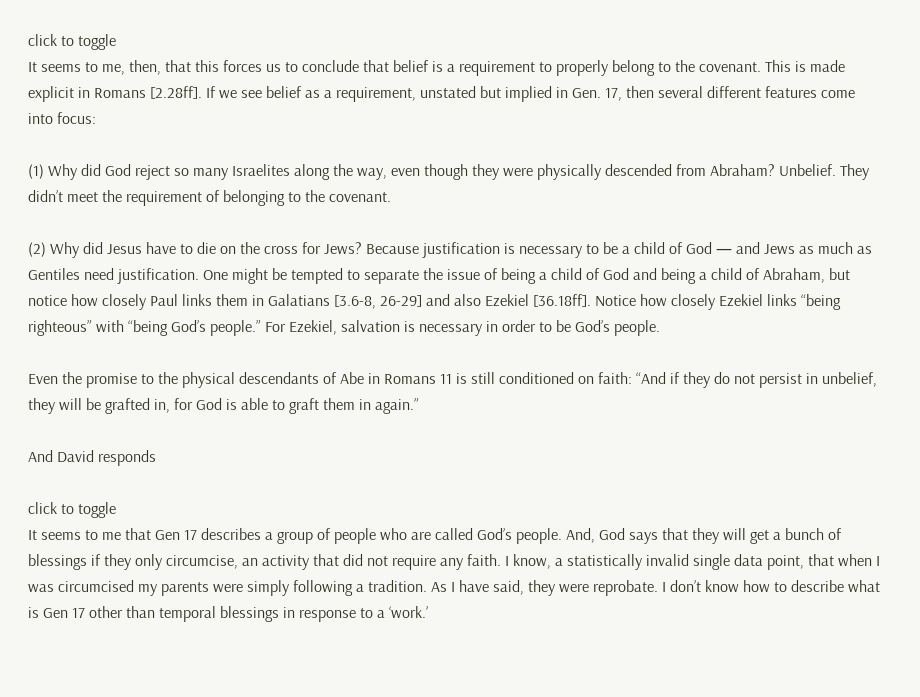click to toggle
It seems to me, then, that this forces us to conclude that belief is a requirement to properly belong to the covenant. This is made explicit in Romans [2.28ff]. If we see belief as a requirement, unstated but implied in Gen. 17, then several different features come into focus:

(1) Why did God reject so many Israelites along the way, even though they were physically descended from Abraham? Unbelief. They didn’t meet the requirement of belonging to the covenant.

(2) Why did Jesus have to die on the cross for Jews? Because justification is necessary to be a child of God — and Jews as much as Gentiles need justification. One might be tempted to separate the issue of being a child of God and being a child of Abraham, but notice how closely Paul links them in Galatians [3.6-8, 26-29] and also Ezekiel [36.18ff]. Notice how closely Ezekiel links “being righteous” with “being God’s people.” For Ezekiel, salvation is necessary in order to be God’s people.

Even the promise to the physical descendants of Abe in Romans 11 is still conditioned on faith: “And if they do not persist in unbelief, they will be grafted in, for God is able to graft them in again.”

And David responds

click to toggle
It seems to me that Gen 17 describes a group of people who are called God’s people. And, God says that they will get a bunch of blessings if they only circumcise, an activity that did not require any faith. I know, a statistically invalid single data point, that when I was circumcised my parents were simply following a tradition. As I have said, they were reprobate. I don’t know how to describe what is Gen 17 other than temporal blessings in response to a ‘work.’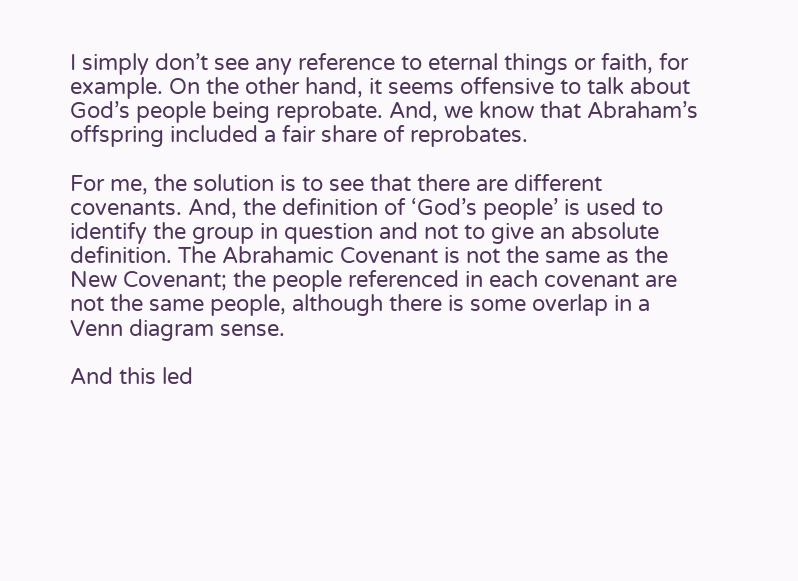I simply don’t see any reference to eternal things or faith, for example. On the other hand, it seems offensive to talk about God’s people being reprobate. And, we know that Abraham’s offspring included a fair share of reprobates.

For me, the solution is to see that there are different covenants. And, the definition of ‘God’s people’ is used to identify the group in question and not to give an absolute definition. The Abrahamic Covenant is not the same as the New Covenant; the people referenced in each covenant are not the same people, although there is some overlap in a Venn diagram sense.

And this led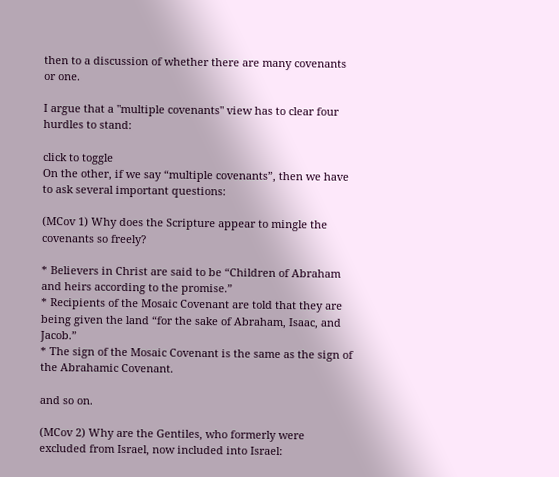then to a discussion of whether there are many covenants or one.

I argue that a "multiple covenants" view has to clear four hurdles to stand:

click to toggle
On the other, if we say “multiple covenants”, then we have to ask several important questions:

(MCov 1) Why does the Scripture appear to mingle the covenants so freely?

* Believers in Christ are said to be “Children of Abraham and heirs according to the promise.”
* Recipients of the Mosaic Covenant are told that they are being given the land “for the sake of Abraham, Isaac, and Jacob.”
* The sign of the Mosaic Covenant is the same as the sign of the Abrahamic Covenant.

and so on.

(MCov 2) Why are the Gentiles, who formerly were excluded from Israel, now included into Israel: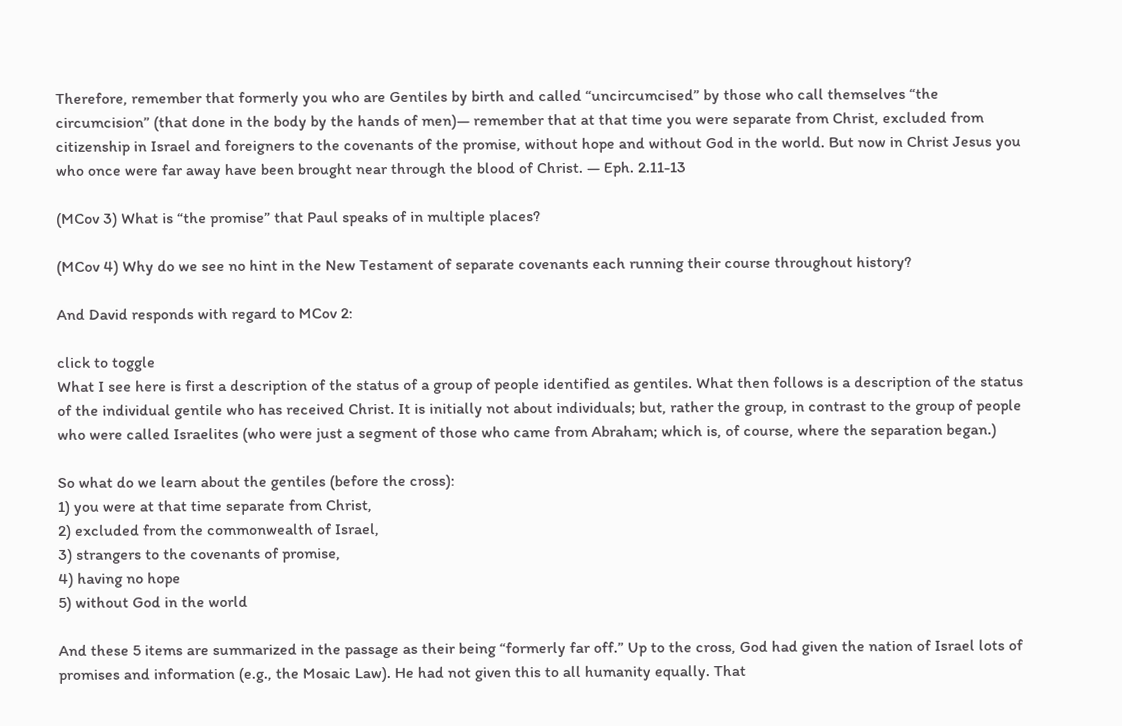Therefore, remember that formerly you who are Gentiles by birth and called “uncircumcised” by those who call themselves “the circumcision” (that done in the body by the hands of men)— remember that at that time you were separate from Christ, excluded from citizenship in Israel and foreigners to the covenants of the promise, without hope and without God in the world. But now in Christ Jesus you who once were far away have been brought near through the blood of Christ. — Eph. 2.11-13

(MCov 3) What is “the promise” that Paul speaks of in multiple places?

(MCov 4) Why do we see no hint in the New Testament of separate covenants each running their course throughout history?

And David responds with regard to MCov 2:

click to toggle
What I see here is first a description of the status of a group of people identified as gentiles. What then follows is a description of the status of the individual gentile who has received Christ. It is initially not about individuals; but, rather the group, in contrast to the group of people who were called Israelites (who were just a segment of those who came from Abraham; which is, of course, where the separation began.)

So what do we learn about the gentiles (before the cross):
1) you were at that time separate from Christ,
2) excluded from the commonwealth of Israel,
3) strangers to the covenants of promise,
4) having no hope
5) without God in the world

And these 5 items are summarized in the passage as their being “formerly far off.” Up to the cross, God had given the nation of Israel lots of promises and information (e.g., the Mosaic Law). He had not given this to all humanity equally. That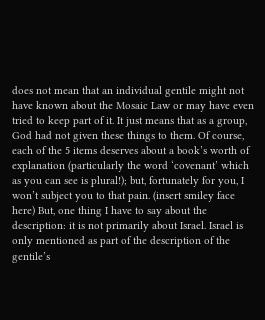does not mean that an individual gentile might not have known about the Mosaic Law or may have even tried to keep part of it. It just means that as a group, God had not given these things to them. Of course, each of the 5 items deserves about a book’s worth of explanation (particularly the word ‘covenant’ which as you can see is plural!); but, fortunately for you, I won’t subject you to that pain. (insert smiley face here) But, one thing I have to say about the description: it is not primarily about Israel. Israel is only mentioned as part of the description of the gentile’s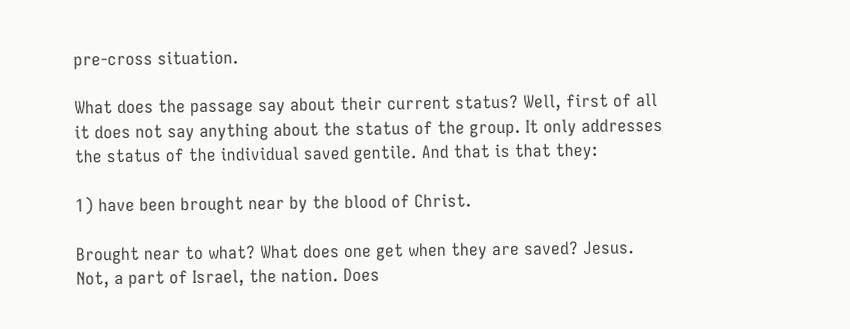pre-cross situation.

What does the passage say about their current status? Well, first of all it does not say anything about the status of the group. It only addresses the status of the individual saved gentile. And that is that they:

1) have been brought near by the blood of Christ.

Brought near to what? What does one get when they are saved? Jesus. Not, a part of Israel, the nation. Does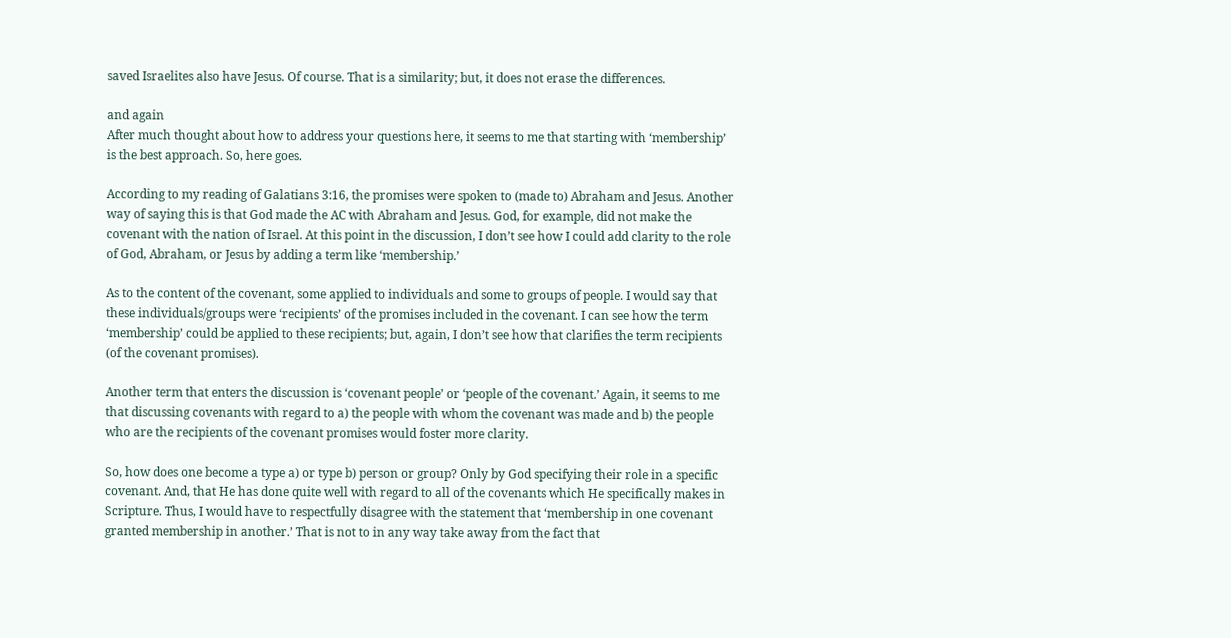saved Israelites also have Jesus. Of course. That is a similarity; but, it does not erase the differences.

and again
After much thought about how to address your questions here, it seems to me that starting with ‘membership’ is the best approach. So, here goes.

According to my reading of Galatians 3:16, the promises were spoken to (made to) Abraham and Jesus. Another way of saying this is that God made the AC with Abraham and Jesus. God, for example, did not make the covenant with the nation of Israel. At this point in the discussion, I don’t see how I could add clarity to the role of God, Abraham, or Jesus by adding a term like ‘membership.’

As to the content of the covenant, some applied to individuals and some to groups of people. I would say that these individuals/groups were ‘recipients’ of the promises included in the covenant. I can see how the term ‘membership’ could be applied to these recipients; but, again, I don’t see how that clarifies the term recipients (of the covenant promises).

Another term that enters the discussion is ‘covenant people’ or ‘people of the covenant.’ Again, it seems to me that discussing covenants with regard to a) the people with whom the covenant was made and b) the people who are the recipients of the covenant promises would foster more clarity.

So, how does one become a type a) or type b) person or group? Only by God specifying their role in a specific covenant. And, that He has done quite well with regard to all of the covenants which He specifically makes in Scripture. Thus, I would have to respectfully disagree with the statement that ‘membership in one covenant granted membership in another.’ That is not to in any way take away from the fact that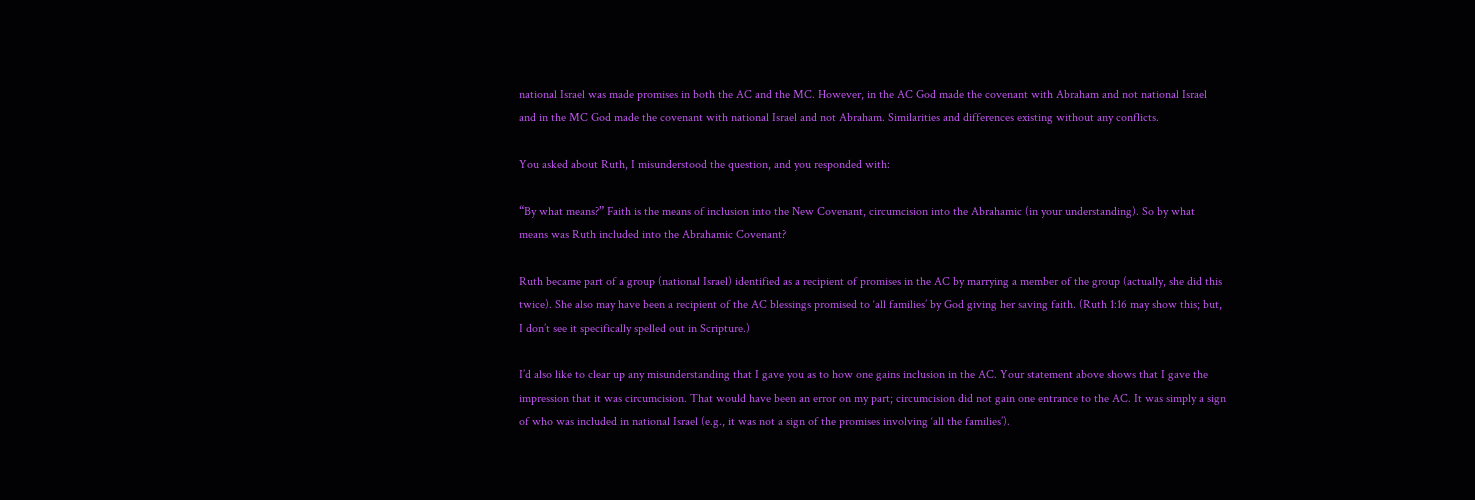national Israel was made promises in both the AC and the MC. However, in the AC God made the covenant with Abraham and not national Israel and in the MC God made the covenant with national Israel and not Abraham. Similarities and differences existing without any conflicts.

You asked about Ruth, I misunderstood the question, and you responded with:

“By what means?” Faith is the means of inclusion into the New Covenant, circumcision into the Abrahamic (in your understanding). So by what means was Ruth included into the Abrahamic Covenant?

Ruth became part of a group (national Israel) identified as a recipient of promises in the AC by marrying a member of the group (actually, she did this twice). She also may have been a recipient of the AC blessings promised to ‘all families’ by God giving her saving faith. (Ruth 1:16 may show this; but, I don’t see it specifically spelled out in Scripture.)

I’d also like to clear up any misunderstanding that I gave you as to how one gains inclusion in the AC. Your statement above shows that I gave the impression that it was circumcision. That would have been an error on my part; circumcision did not gain one entrance to the AC. It was simply a sign of who was included in national Israel (e.g., it was not a sign of the promises involving ‘all the families’).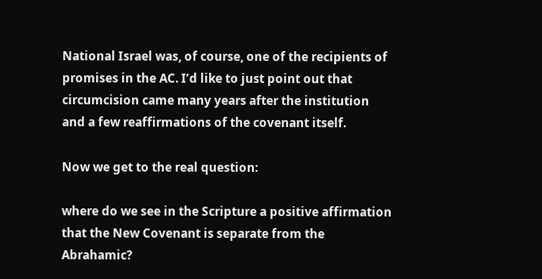National Israel was, of course, one of the recipients of promises in the AC. I’d like to just point out that circumcision came many years after the institution and a few reaffirmations of the covenant itself.

Now we get to the real question:

where do we see in the Scripture a positive affirmation that the New Covenant is separate from the Abrahamic?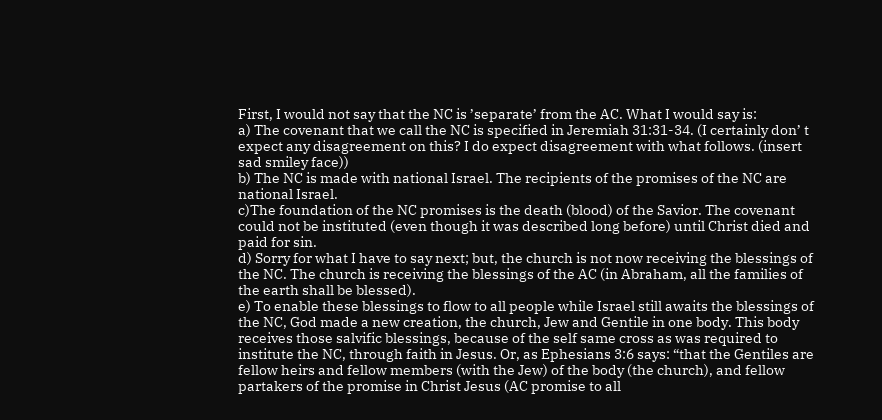First, I would not say that the NC is ’separate’ from the AC. What I would say is:
a) The covenant that we call the NC is specified in Jeremiah 31:31-34. (I certainly don’ t expect any disagreement on this? I do expect disagreement with what follows. (insert sad smiley face))
b) The NC is made with national Israel. The recipients of the promises of the NC are national Israel.
c)The foundation of the NC promises is the death (blood) of the Savior. The covenant could not be instituted (even though it was described long before) until Christ died and paid for sin.
d) Sorry for what I have to say next; but, the church is not now receiving the blessings of the NC. The church is receiving the blessings of the AC (in Abraham, all the families of the earth shall be blessed).
e) To enable these blessings to flow to all people while Israel still awaits the blessings of the NC, God made a new creation, the church, Jew and Gentile in one body. This body receives those salvific blessings, because of the self same cross as was required to institute the NC, through faith in Jesus. Or, as Ephesians 3:6 says: “that the Gentiles are fellow heirs and fellow members (with the Jew) of the body (the church), and fellow partakers of the promise in Christ Jesus (AC promise to all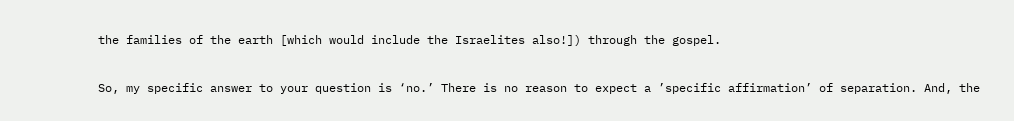the families of the earth [which would include the Israelites also!]) through the gospel.

So, my specific answer to your question is ‘no.’ There is no reason to expect a ’specific affirmation’ of separation. And, the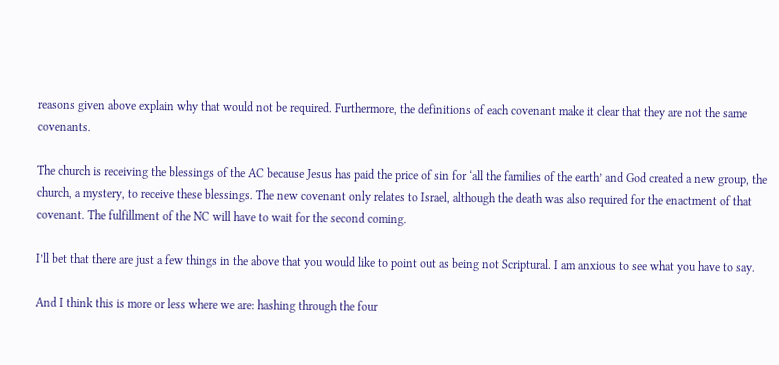reasons given above explain why that would not be required. Furthermore, the definitions of each covenant make it clear that they are not the same covenants.

The church is receiving the blessings of the AC because Jesus has paid the price of sin for ‘all the families of the earth’ and God created a new group, the church, a mystery, to receive these blessings. The new covenant only relates to Israel, although the death was also required for the enactment of that covenant. The fulfillment of the NC will have to wait for the second coming.

I’ll bet that there are just a few things in the above that you would like to point out as being not Scriptural. I am anxious to see what you have to say.

And I think this is more or less where we are: hashing through the four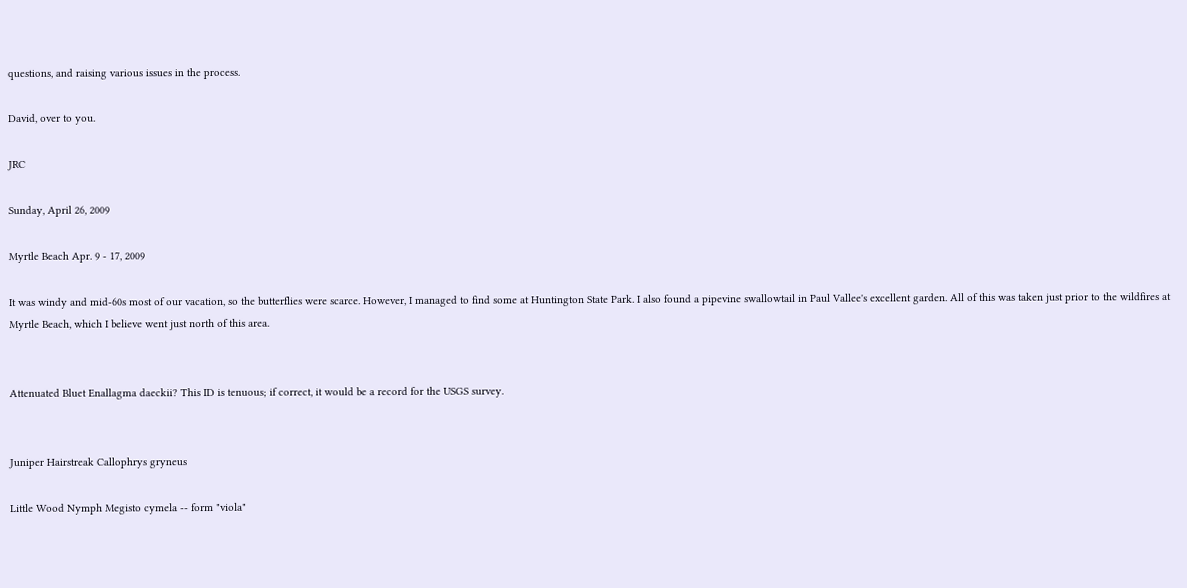questions, and raising various issues in the process.

David, over to you.

JRC

Sunday, April 26, 2009

Myrtle Beach Apr. 9 - 17, 2009

It was windy and mid-60s most of our vacation, so the butterflies were scarce. However, I managed to find some at Huntington State Park. I also found a pipevine swallowtail in Paul Vallee's excellent garden. All of this was taken just prior to the wildfires at Myrtle Beach, which I believe went just north of this area.


Attenuated Bluet Enallagma daeckii? This ID is tenuous; if correct, it would be a record for the USGS survey.


Juniper Hairstreak Callophrys gryneus

Little Wood Nymph Megisto cymela -- form "viola"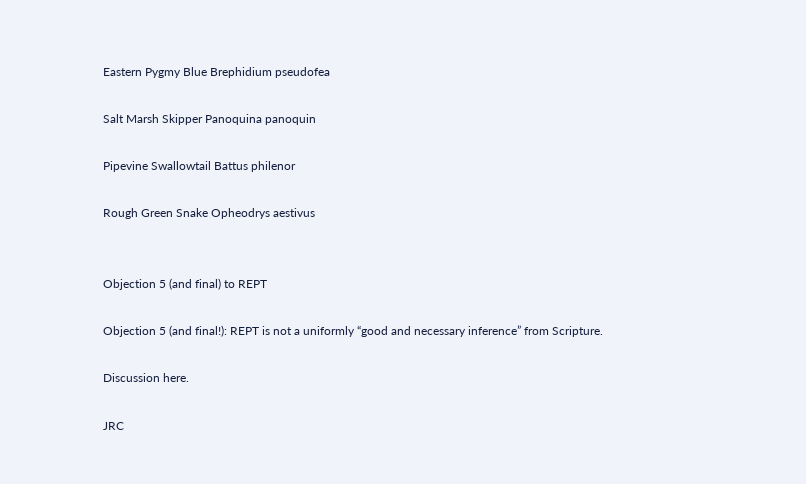Eastern Pygmy Blue Brephidium pseudofea

Salt Marsh Skipper Panoquina panoquin

Pipevine Swallowtail Battus philenor

Rough Green Snake Opheodrys aestivus


Objection 5 (and final) to REPT

Objection 5 (and final!): REPT is not a uniformly “good and necessary inference” from Scripture.

Discussion here.

JRC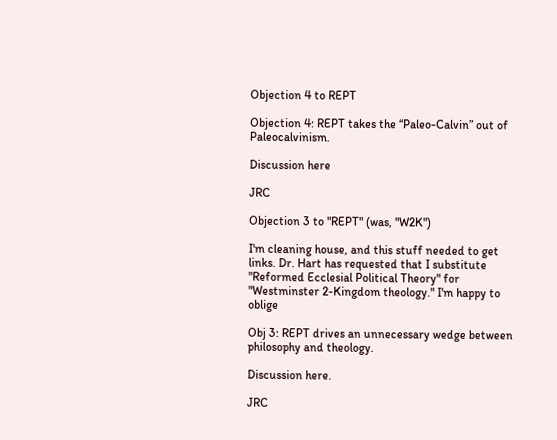Objection 4 to REPT

Objection 4: REPT takes the “Paleo-Calvin” out of Paleocalvinism.

Discussion here

JRC

Objection 3 to "REPT" (was, "W2K")

I'm cleaning house, and this stuff needed to get links. Dr. Hart has requested that I substitute "Reformed Ecclesial Political Theory" for "Westminster 2-Kingdom theology." I'm happy to oblige

Obj 3: REPT drives an unnecessary wedge between philosophy and theology.

Discussion here.

JRC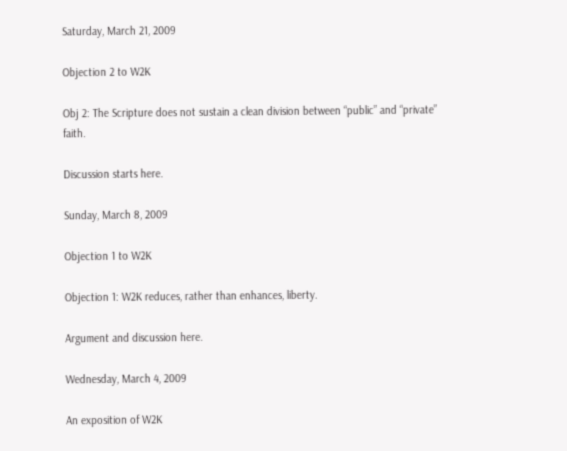Saturday, March 21, 2009

Objection 2 to W2K

Obj 2: The Scripture does not sustain a clean division between “public” and “private” faith.

Discussion starts here.

Sunday, March 8, 2009

Objection 1 to W2K

Objection 1: W2K reduces, rather than enhances, liberty.

Argument and discussion here.

Wednesday, March 4, 2009

An exposition of W2K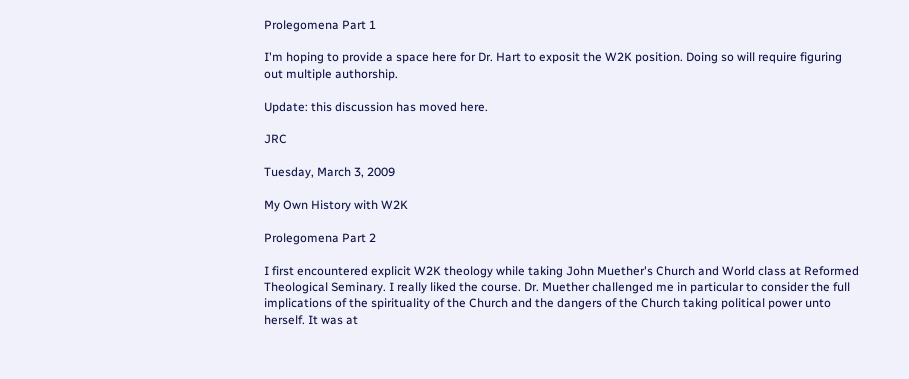Prolegomena Part 1

I'm hoping to provide a space here for Dr. Hart to exposit the W2K position. Doing so will require figuring out multiple authorship.

Update: this discussion has moved here.

JRC

Tuesday, March 3, 2009

My Own History with W2K

Prolegomena Part 2

I first encountered explicit W2K theology while taking John Muether's Church and World class at Reformed Theological Seminary. I really liked the course. Dr. Muether challenged me in particular to consider the full implications of the spirituality of the Church and the dangers of the Church taking political power unto herself. It was at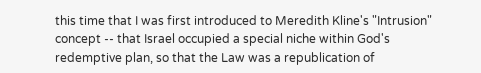this time that I was first introduced to Meredith Kline's "Intrusion" concept -- that Israel occupied a special niche within God's redemptive plan, so that the Law was a republication of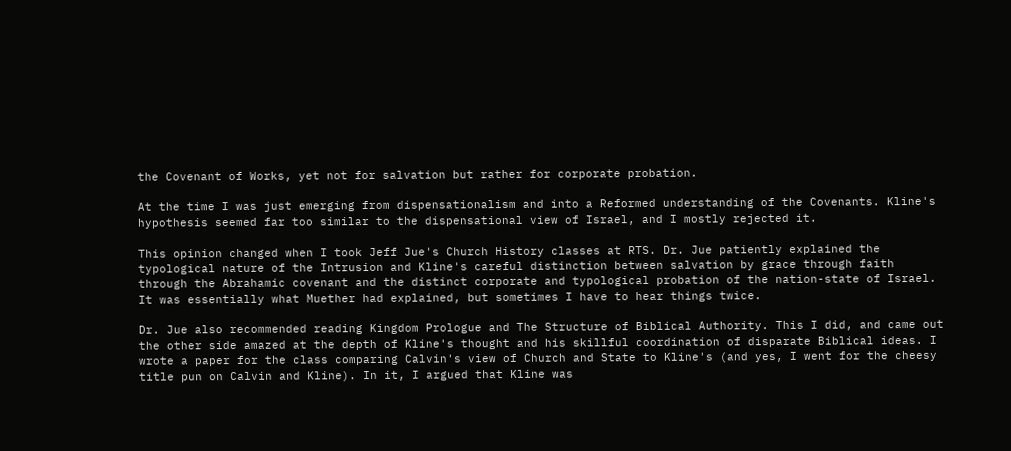the Covenant of Works, yet not for salvation but rather for corporate probation.

At the time I was just emerging from dispensationalism and into a Reformed understanding of the Covenants. Kline's hypothesis seemed far too similar to the dispensational view of Israel, and I mostly rejected it.

This opinion changed when I took Jeff Jue's Church History classes at RTS. Dr. Jue patiently explained the typological nature of the Intrusion and Kline's careful distinction between salvation by grace through faith through the Abrahamic covenant and the distinct corporate and typological probation of the nation-state of Israel. It was essentially what Muether had explained, but sometimes I have to hear things twice.

Dr. Jue also recommended reading Kingdom Prologue and The Structure of Biblical Authority. This I did, and came out the other side amazed at the depth of Kline's thought and his skillful coordination of disparate Biblical ideas. I wrote a paper for the class comparing Calvin's view of Church and State to Kline's (and yes, I went for the cheesy title pun on Calvin and Kline). In it, I argued that Kline was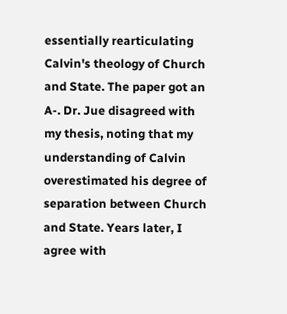essentially rearticulating Calvin's theology of Church and State. The paper got an A-. Dr. Jue disagreed with my thesis, noting that my understanding of Calvin overestimated his degree of separation between Church and State. Years later, I agree with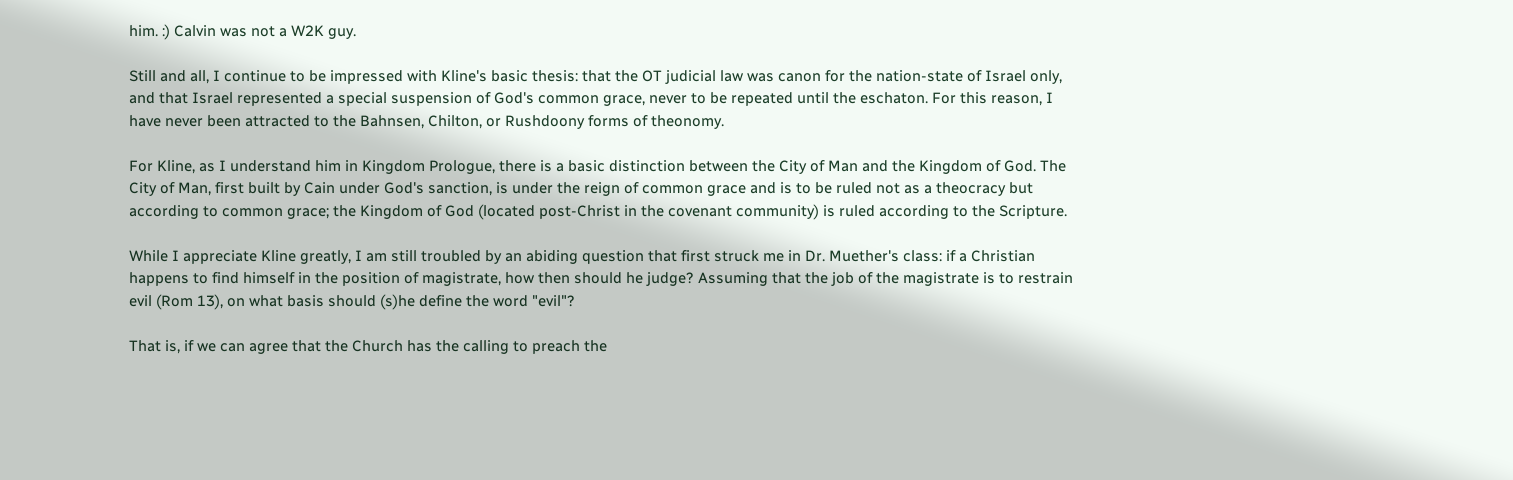him. :) Calvin was not a W2K guy.

Still and all, I continue to be impressed with Kline's basic thesis: that the OT judicial law was canon for the nation-state of Israel only, and that Israel represented a special suspension of God's common grace, never to be repeated until the eschaton. For this reason, I have never been attracted to the Bahnsen, Chilton, or Rushdoony forms of theonomy.

For Kline, as I understand him in Kingdom Prologue, there is a basic distinction between the City of Man and the Kingdom of God. The City of Man, first built by Cain under God's sanction, is under the reign of common grace and is to be ruled not as a theocracy but according to common grace; the Kingdom of God (located post-Christ in the covenant community) is ruled according to the Scripture.

While I appreciate Kline greatly, I am still troubled by an abiding question that first struck me in Dr. Muether's class: if a Christian happens to find himself in the position of magistrate, how then should he judge? Assuming that the job of the magistrate is to restrain evil (Rom 13), on what basis should (s)he define the word "evil"?

That is, if we can agree that the Church has the calling to preach the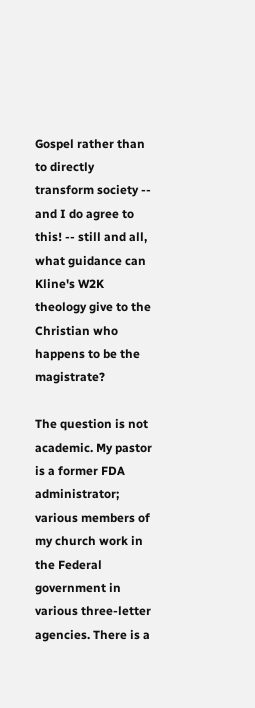Gospel rather than to directly transform society -- and I do agree to this! -- still and all, what guidance can Kline's W2K theology give to the Christian who happens to be the magistrate?

The question is not academic. My pastor is a former FDA administrator; various members of my church work in the Federal government in various three-letter agencies. There is a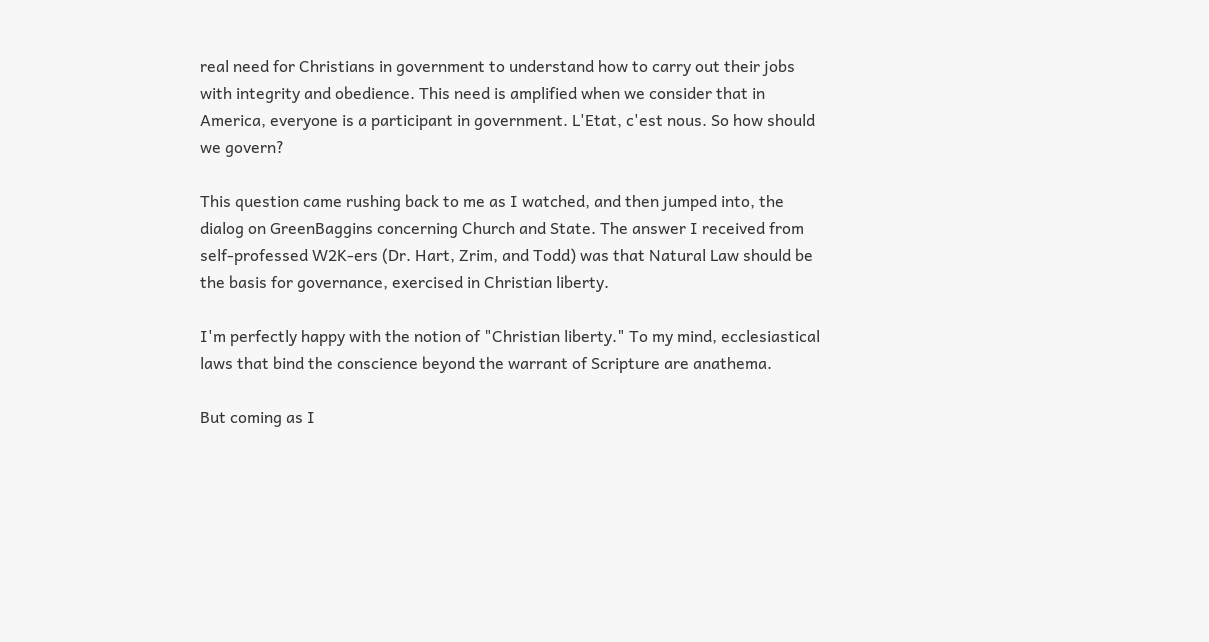real need for Christians in government to understand how to carry out their jobs with integrity and obedience. This need is amplified when we consider that in America, everyone is a participant in government. L'Etat, c'est nous. So how should we govern?

This question came rushing back to me as I watched, and then jumped into, the dialog on GreenBaggins concerning Church and State. The answer I received from self-professed W2K-ers (Dr. Hart, Zrim, and Todd) was that Natural Law should be the basis for governance, exercised in Christian liberty.

I'm perfectly happy with the notion of "Christian liberty." To my mind, ecclesiastical laws that bind the conscience beyond the warrant of Scripture are anathema.

But coming as I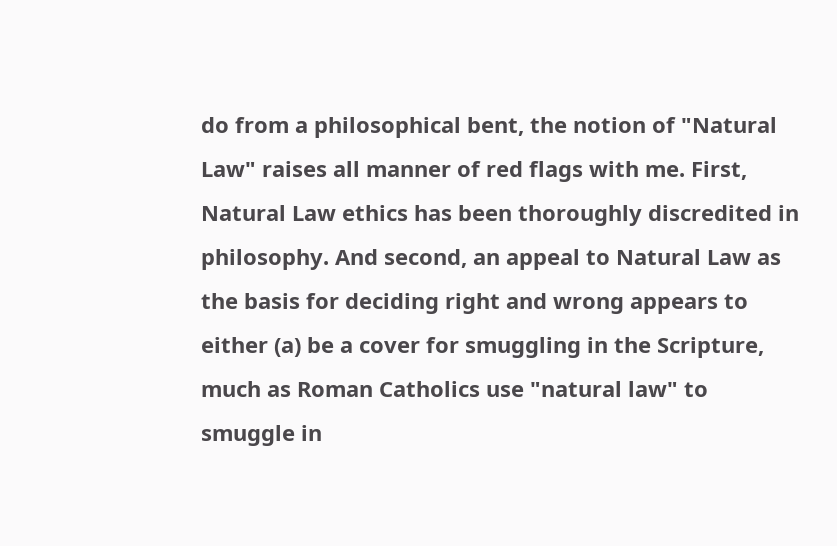do from a philosophical bent, the notion of "Natural Law" raises all manner of red flags with me. First, Natural Law ethics has been thoroughly discredited in philosophy. And second, an appeal to Natural Law as the basis for deciding right and wrong appears to either (a) be a cover for smuggling in the Scripture, much as Roman Catholics use "natural law" to smuggle in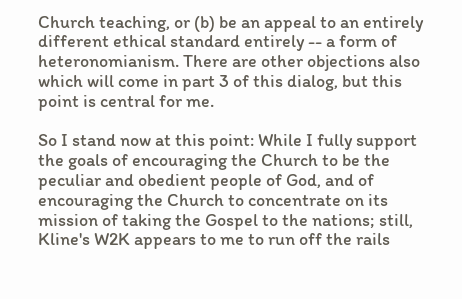Church teaching, or (b) be an appeal to an entirely different ethical standard entirely -- a form of heteronomianism. There are other objections also which will come in part 3 of this dialog, but this point is central for me.

So I stand now at this point: While I fully support the goals of encouraging the Church to be the peculiar and obedient people of God, and of encouraging the Church to concentrate on its mission of taking the Gospel to the nations; still, Kline's W2K appears to me to run off the rails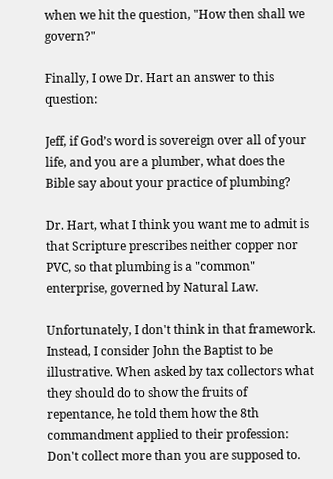when we hit the question, "How then shall we govern?"

Finally, I owe Dr. Hart an answer to this question:

Jeff, if God’s word is sovereign over all of your life, and you are a plumber, what does the Bible say about your practice of plumbing?

Dr. Hart, what I think you want me to admit is that Scripture prescribes neither copper nor PVC, so that plumbing is a "common" enterprise, governed by Natural Law.

Unfortunately, I don't think in that framework. Instead, I consider John the Baptist to be illustrative. When asked by tax collectors what they should do to show the fruits of repentance, he told them how the 8th commandment applied to their profession: Don't collect more than you are supposed to.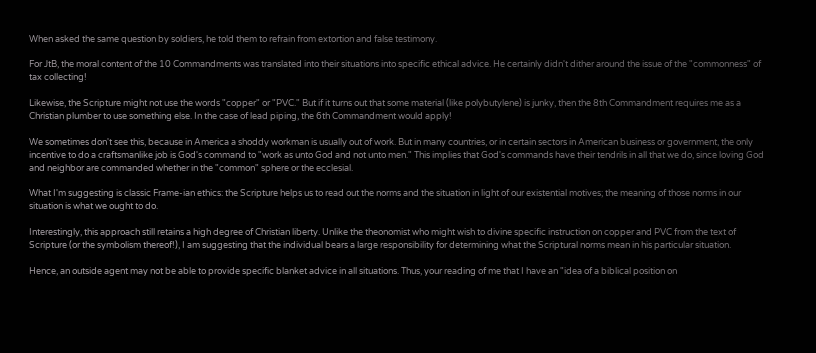When asked the same question by soldiers, he told them to refrain from extortion and false testimony.

For JtB, the moral content of the 10 Commandments was translated into their situations into specific ethical advice. He certainly didn't dither around the issue of the "commonness" of tax collecting!

Likewise, the Scripture might not use the words "copper" or "PVC." But if it turns out that some material (like polybutylene) is junky, then the 8th Commandment requires me as a Christian plumber to use something else. In the case of lead piping, the 6th Commandment would apply!

We sometimes don't see this, because in America a shoddy workman is usually out of work. But in many countries, or in certain sectors in American business or government, the only incentive to do a craftsmanlike job is God's command to "work as unto God and not unto men." This implies that God's commands have their tendrils in all that we do, since loving God and neighbor are commanded whether in the "common" sphere or the ecclesial.

What I'm suggesting is classic Frame-ian ethics: the Scripture helps us to read out the norms and the situation in light of our existential motives; the meaning of those norms in our situation is what we ought to do.

Interestingly, this approach still retains a high degree of Christian liberty. Unlike the theonomist who might wish to divine specific instruction on copper and PVC from the text of Scripture (or the symbolism thereof!), I am suggesting that the individual bears a large responsibility for determining what the Scriptural norms mean in his particular situation.

Hence, an outside agent may not be able to provide specific blanket advice in all situations. Thus, your reading of me that I have an "idea of a biblical position on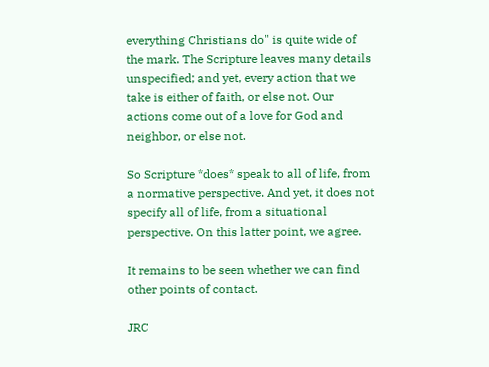everything Christians do" is quite wide of the mark. The Scripture leaves many details unspecified; and yet, every action that we take is either of faith, or else not. Our actions come out of a love for God and neighbor, or else not.

So Scripture *does* speak to all of life, from a normative perspective. And yet, it does not specify all of life, from a situational perspective. On this latter point, we agree.

It remains to be seen whether we can find other points of contact.

JRC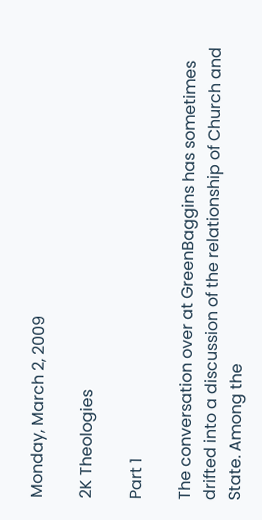Monday, March 2, 2009

2K Theologies

Part 1

The conversation over at GreenBaggins has sometimes drifted into a discussion of the relationship of Church and State. Among the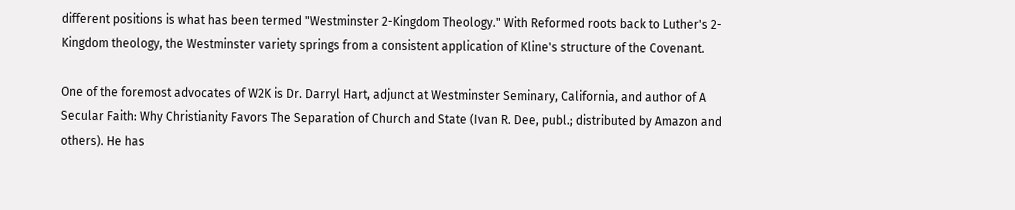different positions is what has been termed "Westminster 2-Kingdom Theology." With Reformed roots back to Luther's 2-Kingdom theology, the Westminster variety springs from a consistent application of Kline's structure of the Covenant.

One of the foremost advocates of W2K is Dr. Darryl Hart, adjunct at Westminster Seminary, California, and author of A Secular Faith: Why Christianity Favors The Separation of Church and State (Ivan R. Dee, publ.; distributed by Amazon and others). He has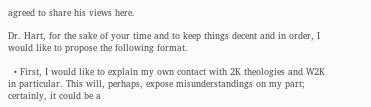agreed to share his views here.

Dr. Hart, for the sake of your time and to keep things decent and in order, I would like to propose the following format.

  • First, I would like to explain my own contact with 2K theologies and W2K in particular. This will, perhaps, expose misunderstandings on my part; certainly, it could be a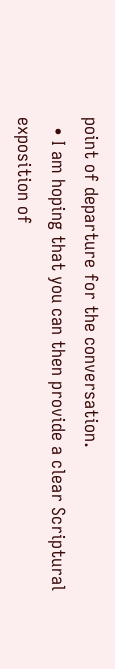point of departure for the conversation.
  • I am hoping that you can then provide a clear Scriptural exposition of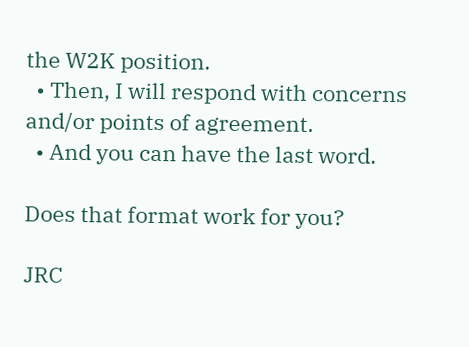the W2K position.
  • Then, I will respond with concerns and/or points of agreement.
  • And you can have the last word.

Does that format work for you?

JRC